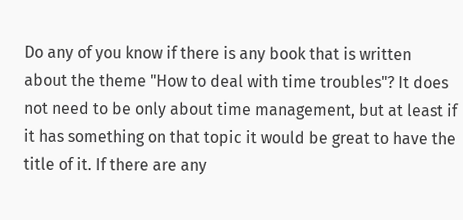Do any of you know if there is any book that is written about the theme "How to deal with time troubles"? It does not need to be only about time management, but at least if it has something on that topic it would be great to have the title of it. If there are any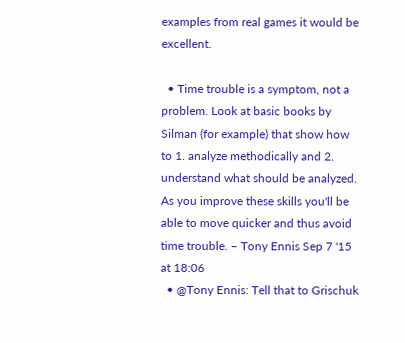examples from real games it would be excellent.

  • Time trouble is a symptom, not a problem. Look at basic books by Silman (for example) that show how to 1. analyze methodically and 2. understand what should be analyzed. As you improve these skills you'll be able to move quicker and thus avoid time trouble. – Tony Ennis Sep 7 '15 at 18:06
  • @Tony Ennis: Tell that to Grischuk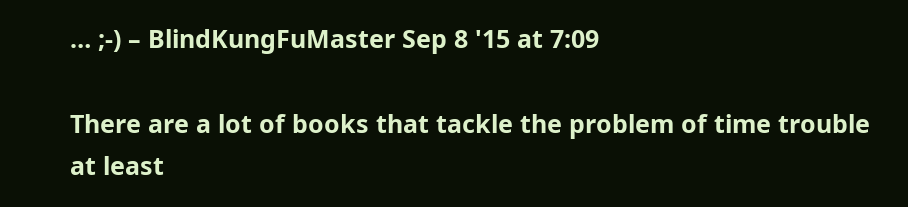… ;-) – BlindKungFuMaster Sep 8 '15 at 7:09

There are a lot of books that tackle the problem of time trouble at least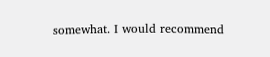somewhat. I would recommend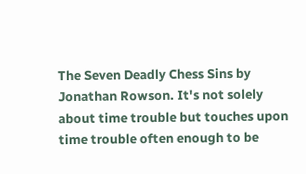The Seven Deadly Chess Sins by Jonathan Rowson. It's not solely about time trouble but touches upon time trouble often enough to be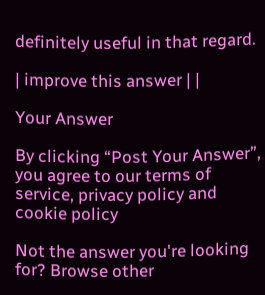definitely useful in that regard.

| improve this answer | |

Your Answer

By clicking “Post Your Answer”, you agree to our terms of service, privacy policy and cookie policy

Not the answer you're looking for? Browse other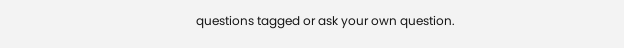questions tagged or ask your own question.